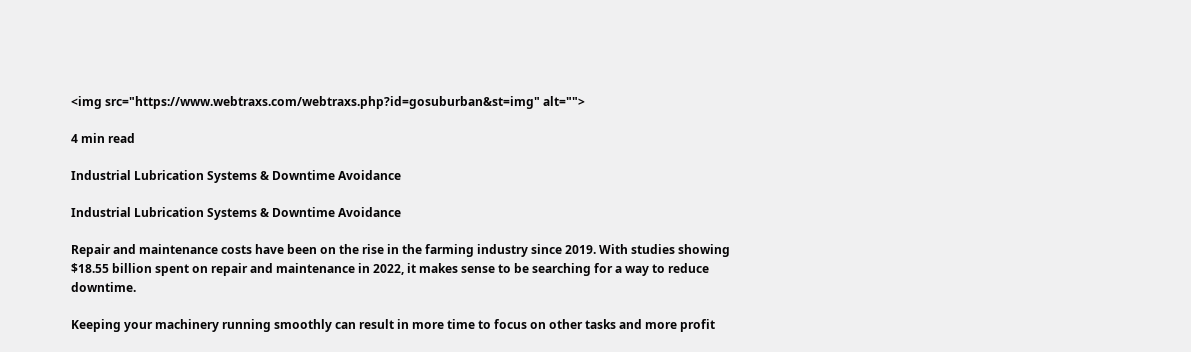<img src="https://www.webtraxs.com/webtraxs.php?id=gosuburban&st=img" alt="">

4 min read

Industrial Lubrication Systems & Downtime Avoidance

Industrial Lubrication Systems & Downtime Avoidance

Repair and maintenance costs have been on the rise in the farming industry since 2019. With studies showing $18.55 billion spent on repair and maintenance in 2022, it makes sense to be searching for a way to reduce downtime.

Keeping your machinery running smoothly can result in more time to focus on other tasks and more profit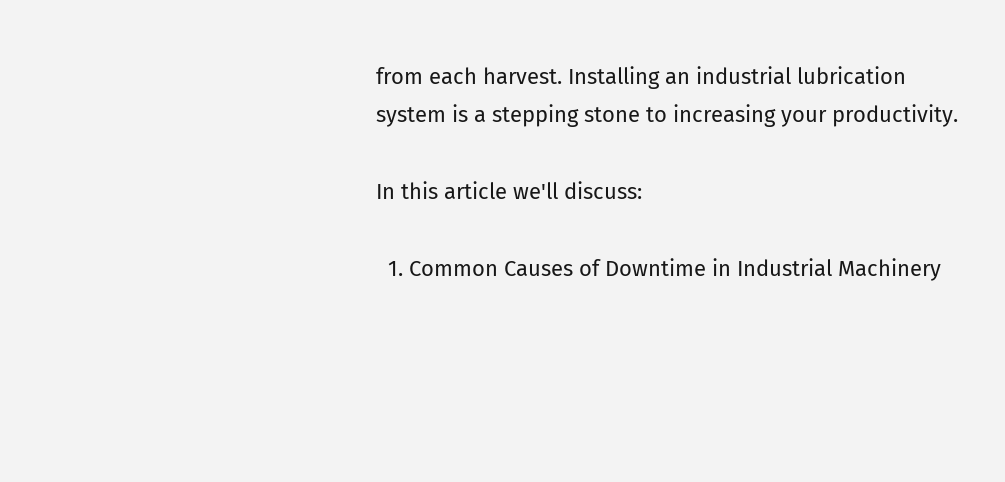from each harvest. Installing an industrial lubrication system is a stepping stone to increasing your productivity.

In this article we'll discuss:

  1. Common Causes of Downtime in Industrial Machinery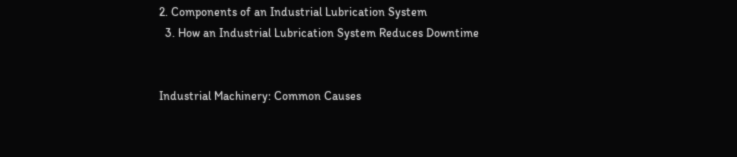2. Components of an Industrial Lubrication System
  3. How an Industrial Lubrication System Reduces Downtime


Industrial Machinery: Common Causes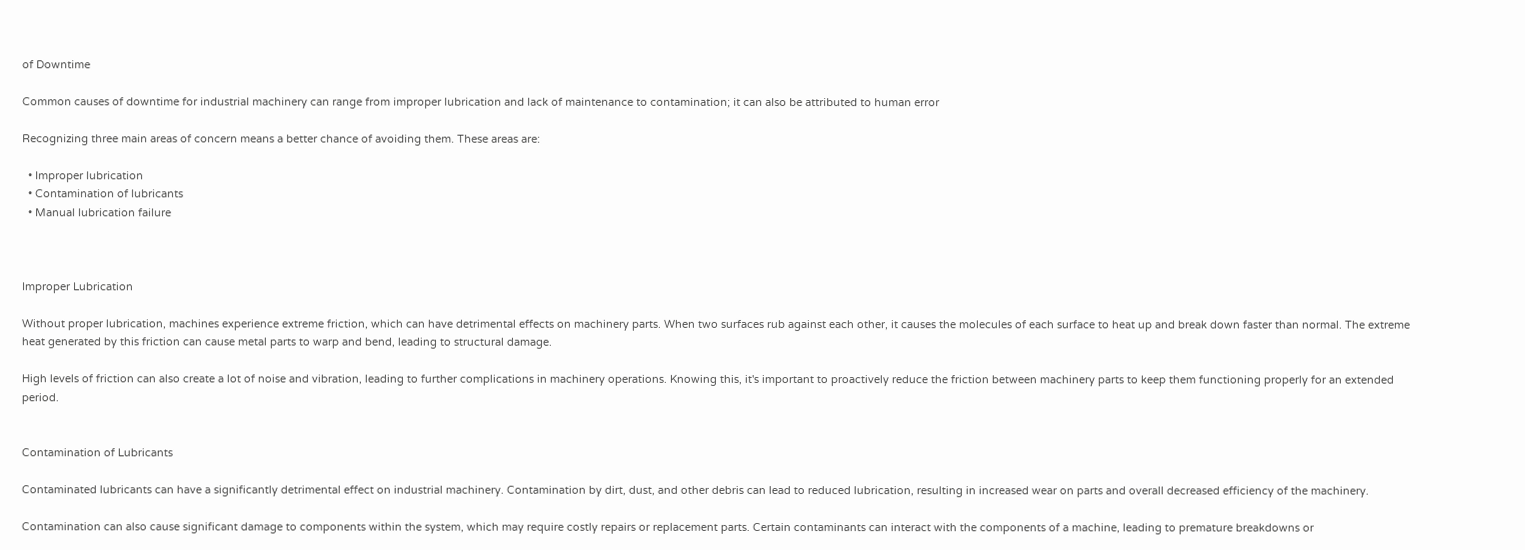of Downtime

Common causes of downtime for industrial machinery can range from improper lubrication and lack of maintenance to contamination; it can also be attributed to human error

Recognizing three main areas of concern means a better chance of avoiding them. These areas are:

  • Improper lubrication
  • Contamination of lubricants
  • Manual lubrication failure



Improper Lubrication

Without proper lubrication, machines experience extreme friction, which can have detrimental effects on machinery parts. When two surfaces rub against each other, it causes the molecules of each surface to heat up and break down faster than normal. The extreme heat generated by this friction can cause metal parts to warp and bend, leading to structural damage.

High levels of friction can also create a lot of noise and vibration, leading to further complications in machinery operations. Knowing this, it's important to proactively reduce the friction between machinery parts to keep them functioning properly for an extended period.


Contamination of Lubricants

Contaminated lubricants can have a significantly detrimental effect on industrial machinery. Contamination by dirt, dust, and other debris can lead to reduced lubrication, resulting in increased wear on parts and overall decreased efficiency of the machinery.

Contamination can also cause significant damage to components within the system, which may require costly repairs or replacement parts. Certain contaminants can interact with the components of a machine, leading to premature breakdowns or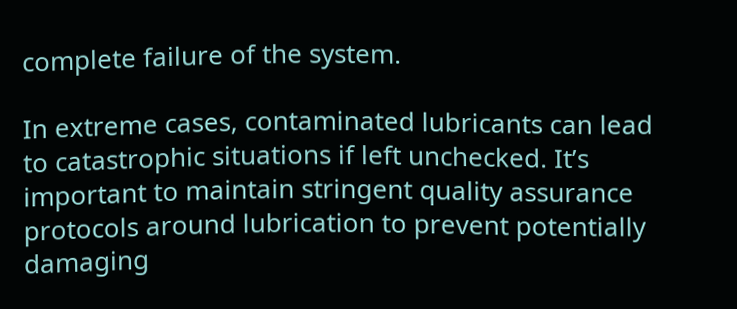complete failure of the system.

In extreme cases, contaminated lubricants can lead to catastrophic situations if left unchecked. It’s important to maintain stringent quality assurance protocols around lubrication to prevent potentially damaging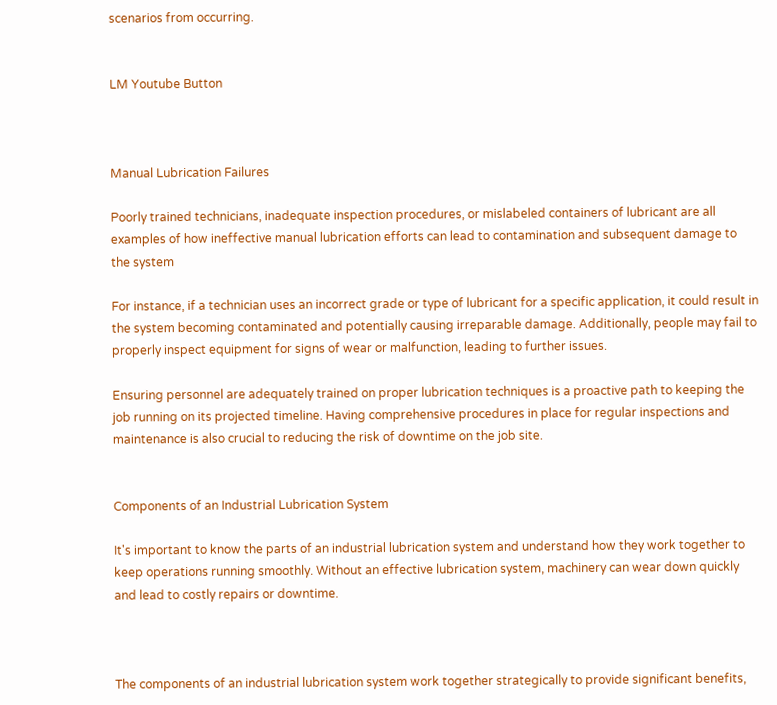scenarios from occurring.


LM Youtube Button



Manual Lubrication Failures

Poorly trained technicians, inadequate inspection procedures, or mislabeled containers of lubricant are all examples of how ineffective manual lubrication efforts can lead to contamination and subsequent damage to the system

For instance, if a technician uses an incorrect grade or type of lubricant for a specific application, it could result in the system becoming contaminated and potentially causing irreparable damage. Additionally, people may fail to properly inspect equipment for signs of wear or malfunction, leading to further issues.

Ensuring personnel are adequately trained on proper lubrication techniques is a proactive path to keeping the job running on its projected timeline. Having comprehensive procedures in place for regular inspections and maintenance is also crucial to reducing the risk of downtime on the job site.


Components of an Industrial Lubrication System

It's important to know the parts of an industrial lubrication system and understand how they work together to keep operations running smoothly. Without an effective lubrication system, machinery can wear down quickly and lead to costly repairs or downtime.



The components of an industrial lubrication system work together strategically to provide significant benefits,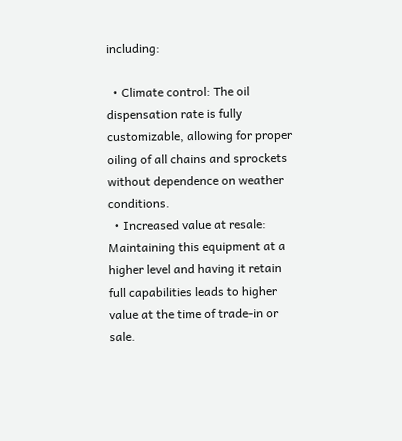including:

  • Climate control: The oil dispensation rate is fully customizable, allowing for proper oiling of all chains and sprockets without dependence on weather conditions.
  • Increased value at resale: Maintaining this equipment at a higher level and having it retain full capabilities leads to higher value at the time of trade-in or sale.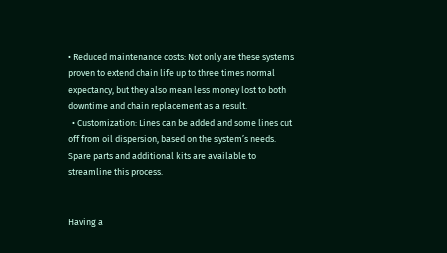• Reduced maintenance costs: Not only are these systems proven to extend chain life up to three times normal expectancy, but they also mean less money lost to both downtime and chain replacement as a result.
  • Customization: Lines can be added and some lines cut off from oil dispersion, based on the system’s needs. Spare parts and additional kits are available to streamline this process.


Having a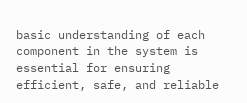basic understanding of each component in the system is essential for ensuring efficient, safe, and reliable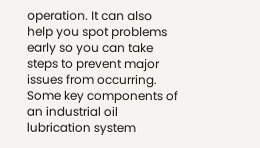operation. It can also help you spot problems early so you can take steps to prevent major issues from occurring. Some key components of an industrial oil lubrication system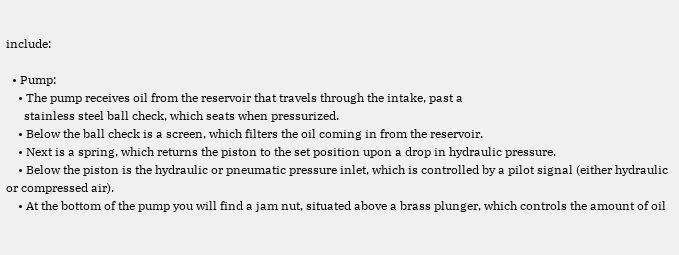include:

  • Pump:
    • The pump receives oil from the reservoir that travels through the intake, past a
      stainless steel ball check, which seats when pressurized.
    • Below the ball check is a screen, which filters the oil coming in from the reservoir.
    • Next is a spring, which returns the piston to the set position upon a drop in hydraulic pressure.
    • Below the piston is the hydraulic or pneumatic pressure inlet, which is controlled by a pilot signal (either hydraulic or compressed air).
    • At the bottom of the pump you will find a jam nut, situated above a brass plunger, which controls the amount of oil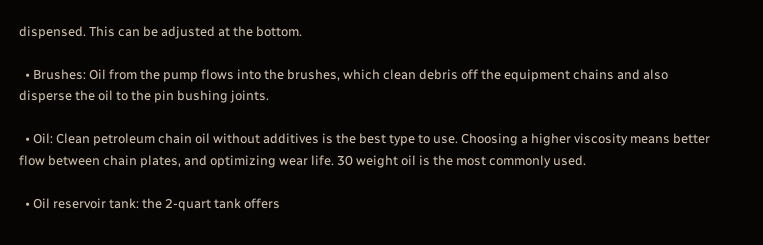dispensed. This can be adjusted at the bottom.

  • Brushes: Oil from the pump flows into the brushes, which clean debris off the equipment chains and also disperse the oil to the pin bushing joints.

  • Oil: Clean petroleum chain oil without additives is the best type to use. Choosing a higher viscosity means better flow between chain plates, and optimizing wear life. 30 weight oil is the most commonly used.

  • Oil reservoir tank: the 2-quart tank offers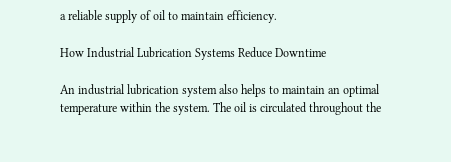a reliable supply of oil to maintain efficiency.

How Industrial Lubrication Systems Reduce Downtime

An industrial lubrication system also helps to maintain an optimal temperature within the system. The oil is circulated throughout the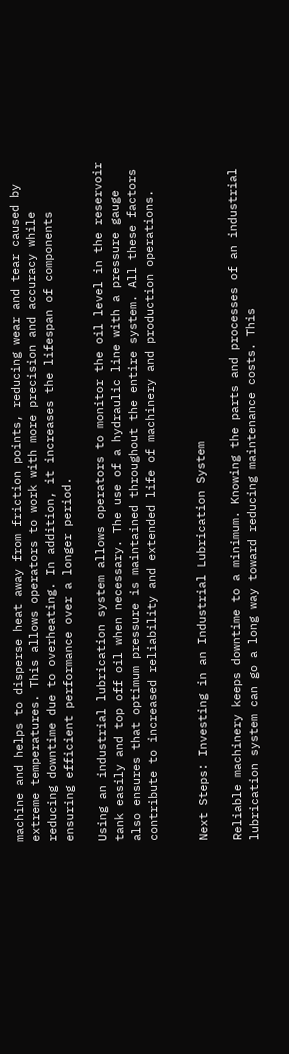machine and helps to disperse heat away from friction points, reducing wear and tear caused by extreme temperatures. This allows operators to work with more precision and accuracy while reducing downtime due to overheating. In addition, it increases the lifespan of components ensuring efficient performance over a longer period.

Using an industrial lubrication system allows operators to monitor the oil level in the reservoir tank easily and top off oil when necessary. The use of a hydraulic line with a pressure gauge also ensures that optimum pressure is maintained throughout the entire system. All these factors contribute to increased reliability and extended life of machinery and production operations.


Next Steps: Investing in an Industrial Lubrication System

Reliable machinery keeps downtime to a minimum. Knowing the parts and processes of an industrial lubrication system can go a long way toward reducing maintenance costs. This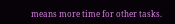means more time for other tasks.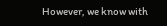However, we know with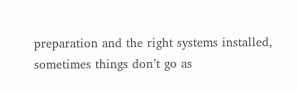preparation and the right systems installed, sometimes things don’t go as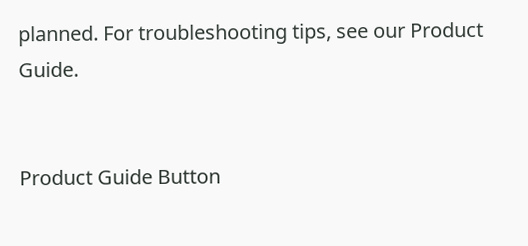planned. For troubleshooting tips, see our Product Guide.


Product Guide Button